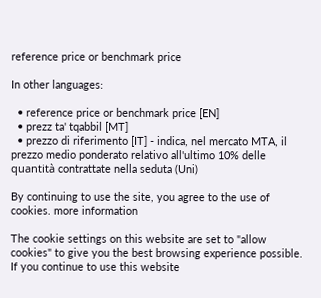reference price or benchmark price

In other languages:

  • reference price or benchmark price [EN]
  • prezz ta' tqabbil [MT]
  • prezzo di riferimento [IT] - indica, nel mercato MTA, il prezzo medio ponderato relativo all'ultimo 10% delle quantità contrattate nella seduta (Uni)

By continuing to use the site, you agree to the use of cookies. more information

The cookie settings on this website are set to "allow cookies" to give you the best browsing experience possible. If you continue to use this website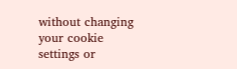without changing your cookie settings or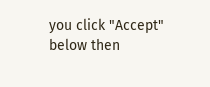you click "Accept" below then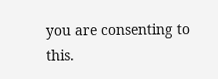you are consenting to this.